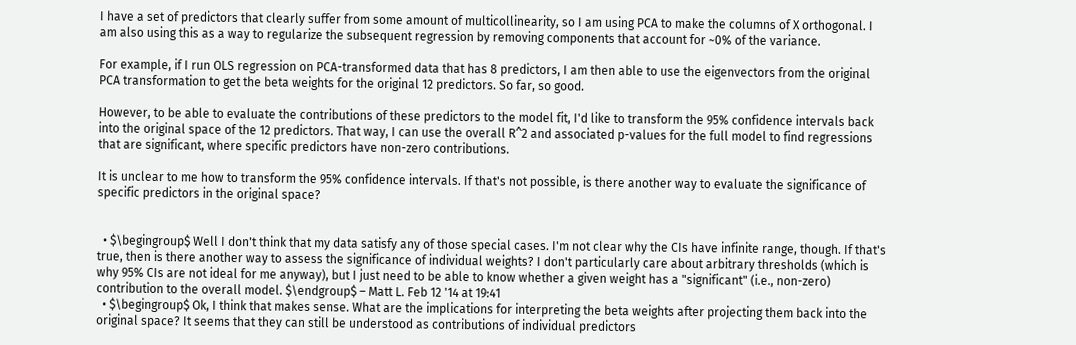I have a set of predictors that clearly suffer from some amount of multicollinearity, so I am using PCA to make the columns of X orthogonal. I am also using this as a way to regularize the subsequent regression by removing components that account for ~0% of the variance.

For example, if I run OLS regression on PCA-transformed data that has 8 predictors, I am then able to use the eigenvectors from the original PCA transformation to get the beta weights for the original 12 predictors. So far, so good.

However, to be able to evaluate the contributions of these predictors to the model fit, I'd like to transform the 95% confidence intervals back into the original space of the 12 predictors. That way, I can use the overall R^2 and associated p-values for the full model to find regressions that are significant, where specific predictors have non-zero contributions.

It is unclear to me how to transform the 95% confidence intervals. If that's not possible, is there another way to evaluate the significance of specific predictors in the original space?


  • $\begingroup$ Well I don't think that my data satisfy any of those special cases. I'm not clear why the CIs have infinite range, though. If that's true, then is there another way to assess the significance of individual weights? I don't particularly care about arbitrary thresholds (which is why 95% CIs are not ideal for me anyway), but I just need to be able to know whether a given weight has a "significant" (i.e., non-zero) contribution to the overall model. $\endgroup$ – Matt L. Feb 12 '14 at 19:41
  • $\begingroup$ Ok, I think that makes sense. What are the implications for interpreting the beta weights after projecting them back into the original space? It seems that they can still be understood as contributions of individual predictors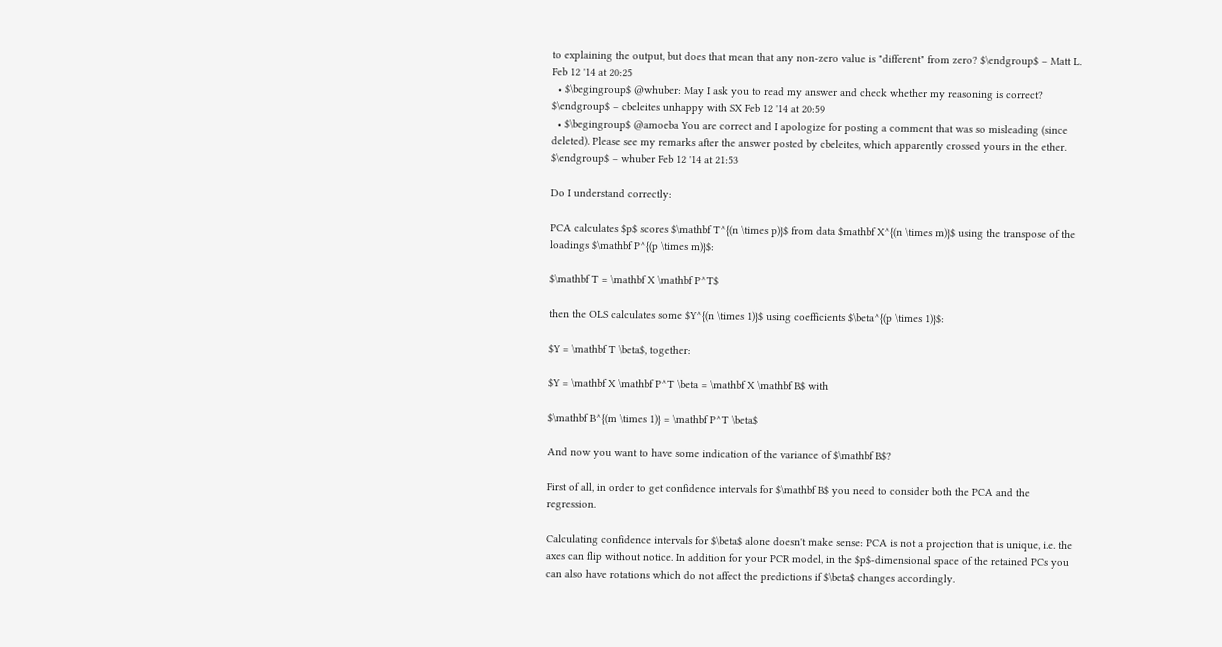to explaining the output, but does that mean that any non-zero value is "different" from zero? $\endgroup$ – Matt L. Feb 12 '14 at 20:25
  • $\begingroup$ @whuber: May I ask you to read my answer and check whether my reasoning is correct? $\endgroup$ – cbeleites unhappy with SX Feb 12 '14 at 20:59
  • $\begingroup$ @amoeba You are correct and I apologize for posting a comment that was so misleading (since deleted). Please see my remarks after the answer posted by cbeleites, which apparently crossed yours in the ether. $\endgroup$ – whuber Feb 12 '14 at 21:53

Do I understand correctly:

PCA calculates $p$ scores $\mathbf T^{(n \times p)}$ from data $mathbf X^{(n \times m)}$ using the transpose of the loadings $\mathbf P^{(p \times m)}$:

$\mathbf T = \mathbf X \mathbf P^T$

then the OLS calculates some $Y^{(n \times 1)}$ using coefficients $\beta^{(p \times 1)}$:

$Y = \mathbf T \beta$, together:

$Y = \mathbf X \mathbf P^T \beta = \mathbf X \mathbf B$ with

$\mathbf B^{(m \times 1)} = \mathbf P^T \beta$

And now you want to have some indication of the variance of $\mathbf B$?

First of all, in order to get confidence intervals for $\mathbf B$ you need to consider both the PCA and the regression.

Calculating confidence intervals for $\beta$ alone doesn't make sense: PCA is not a projection that is unique, i.e. the axes can flip without notice. In addition for your PCR model, in the $p$-dimensional space of the retained PCs you can also have rotations which do not affect the predictions if $\beta$ changes accordingly.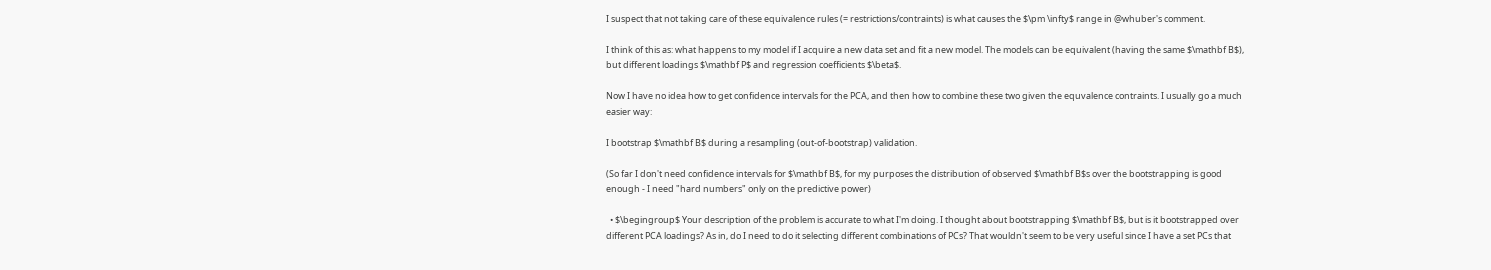I suspect that not taking care of these equivalence rules (= restrictions/contraints) is what causes the $\pm \infty$ range in @whuber's comment.

I think of this as: what happens to my model if I acquire a new data set and fit a new model. The models can be equivalent (having the same $\mathbf B$), but different loadings $\mathbf P$ and regression coefficients $\beta$.

Now I have no idea how to get confidence intervals for the PCA, and then how to combine these two given the equvalence contraints. I usually go a much easier way:

I bootstrap $\mathbf B$ during a resampling (out-of-bootstrap) validation.

(So far I don't need confidence intervals for $\mathbf B$, for my purposes the distribution of observed $\mathbf B$s over the bootstrapping is good enough - I need "hard numbers" only on the predictive power)

  • $\begingroup$ Your description of the problem is accurate to what I'm doing. I thought about bootstrapping $\mathbf B$, but is it bootstrapped over different PCA loadings? As in, do I need to do it selecting different combinations of PCs? That wouldn't seem to be very useful since I have a set PCs that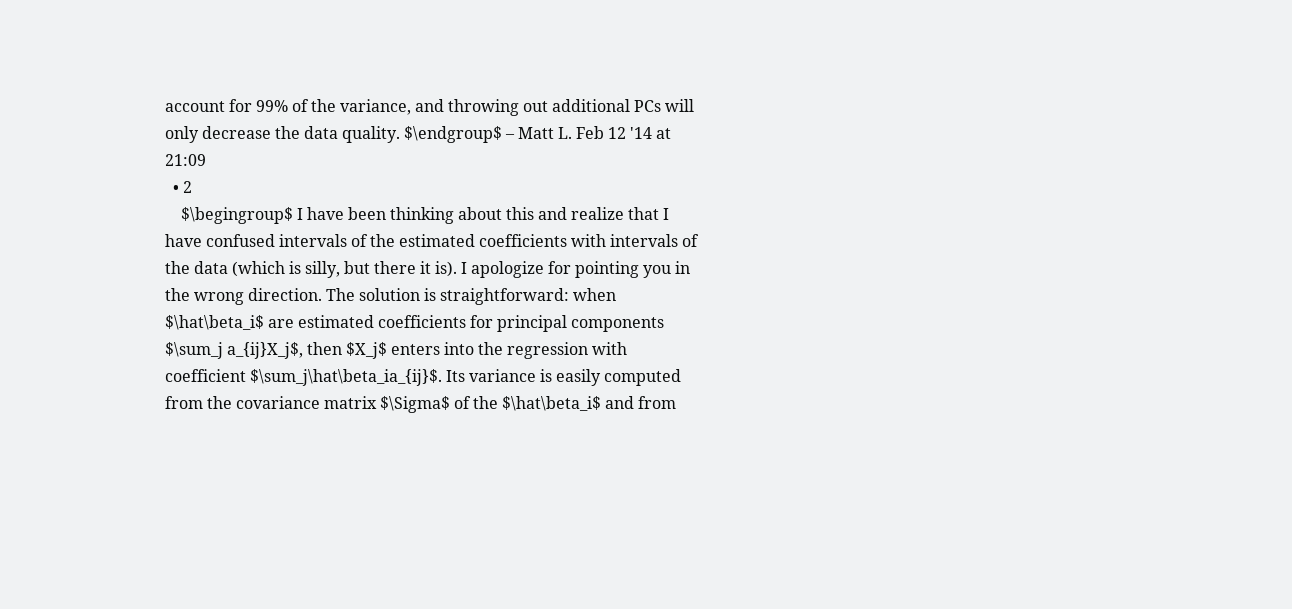account for 99% of the variance, and throwing out additional PCs will only decrease the data quality. $\endgroup$ – Matt L. Feb 12 '14 at 21:09
  • 2
    $\begingroup$ I have been thinking about this and realize that I have confused intervals of the estimated coefficients with intervals of the data (which is silly, but there it is). I apologize for pointing you in the wrong direction. The solution is straightforward: when $\hat\beta_i$ are estimated coefficients for principal components $\sum_j a_{ij}X_j$, then $X_j$ enters into the regression with coefficient $\sum_j\hat\beta_ia_{ij}$. Its variance is easily computed from the covariance matrix $\Sigma$ of the $\hat\beta_i$ and from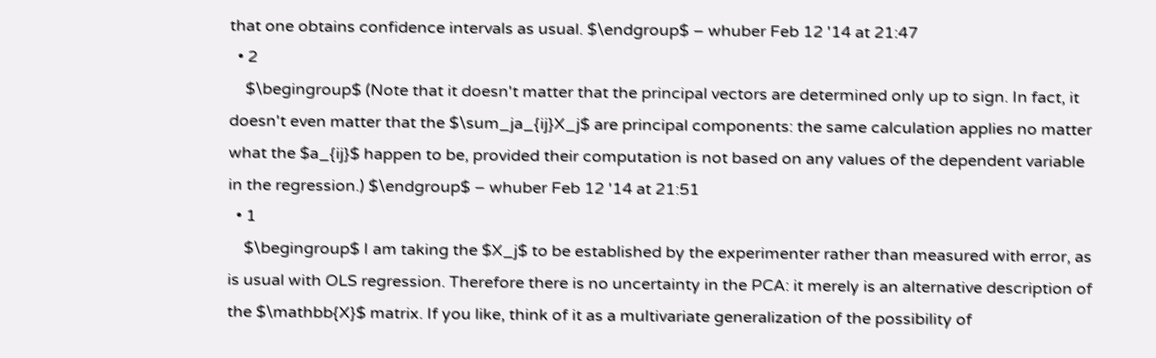that one obtains confidence intervals as usual. $\endgroup$ – whuber Feb 12 '14 at 21:47
  • 2
    $\begingroup$ (Note that it doesn't matter that the principal vectors are determined only up to sign. In fact, it doesn't even matter that the $\sum_ja_{ij}X_j$ are principal components: the same calculation applies no matter what the $a_{ij}$ happen to be, provided their computation is not based on any values of the dependent variable in the regression.) $\endgroup$ – whuber Feb 12 '14 at 21:51
  • 1
    $\begingroup$ I am taking the $X_j$ to be established by the experimenter rather than measured with error, as is usual with OLS regression. Therefore there is no uncertainty in the PCA: it merely is an alternative description of the $\mathbb{X}$ matrix. If you like, think of it as a multivariate generalization of the possibility of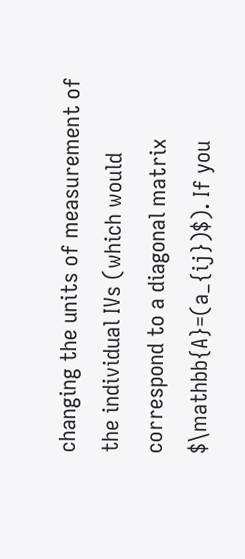changing the units of measurement of the individual IVs (which would correspond to a diagonal matrix $\mathbb{A}=(a_{ij})$). If you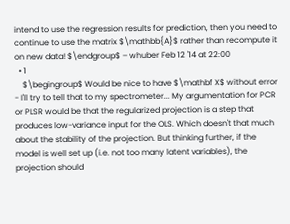intend to use the regression results for prediction, then you need to continue to use the matrix $\mathbb{A}$ rather than recompute it on new data! $\endgroup$ – whuber Feb 12 '14 at 22:00
  • 1
    $\begingroup$ Would be nice to have $\mathbf X$ without error - I'll try to tell that to my spectrometer... My argumentation for PCR or PLSR would be that the regularized projection is a step that produces low-variance input for the OLS. Which doesn't that much about the stability of the projection. But thinking further, if the model is well set up (i.e. not too many latent variables), the projection should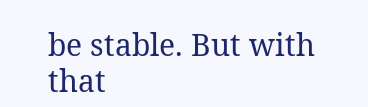be stable. But with that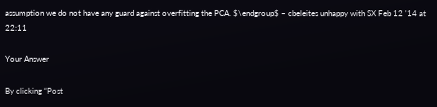assumption we do not have any guard against overfitting the PCA. $\endgroup$ – cbeleites unhappy with SX Feb 12 '14 at 22:11

Your Answer

By clicking “Post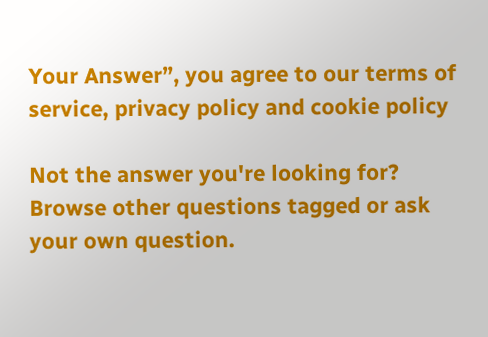Your Answer”, you agree to our terms of service, privacy policy and cookie policy

Not the answer you're looking for? Browse other questions tagged or ask your own question.